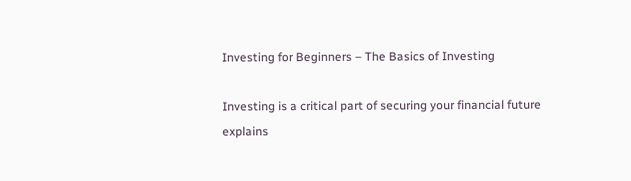Investing for Beginners – The Basics of Investing

Investing is a critical part of securing your financial future explains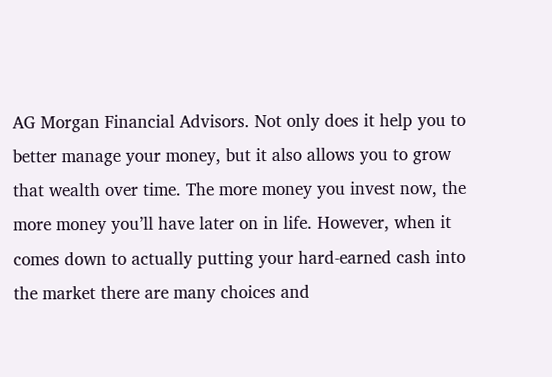AG Morgan Financial Advisors. Not only does it help you to better manage your money, but it also allows you to grow that wealth over time. The more money you invest now, the more money you’ll have later on in life. However, when it comes down to actually putting your hard-earned cash into the market there are many choices and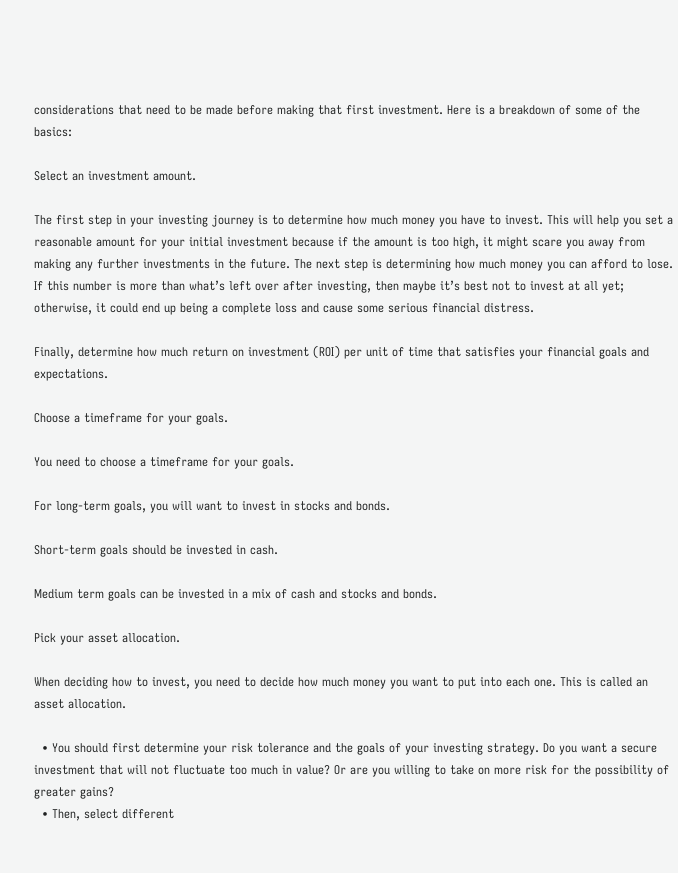considerations that need to be made before making that first investment. Here is a breakdown of some of the basics:

Select an investment amount.

The first step in your investing journey is to determine how much money you have to invest. This will help you set a reasonable amount for your initial investment because if the amount is too high, it might scare you away from making any further investments in the future. The next step is determining how much money you can afford to lose. If this number is more than what’s left over after investing, then maybe it’s best not to invest at all yet; otherwise, it could end up being a complete loss and cause some serious financial distress.

Finally, determine how much return on investment (ROI) per unit of time that satisfies your financial goals and expectations.

Choose a timeframe for your goals.

You need to choose a timeframe for your goals.

For long-term goals, you will want to invest in stocks and bonds.

Short-term goals should be invested in cash.

Medium term goals can be invested in a mix of cash and stocks and bonds.

Pick your asset allocation.

When deciding how to invest, you need to decide how much money you want to put into each one. This is called an asset allocation.

  • You should first determine your risk tolerance and the goals of your investing strategy. Do you want a secure investment that will not fluctuate too much in value? Or are you willing to take on more risk for the possibility of greater gains?
  • Then, select different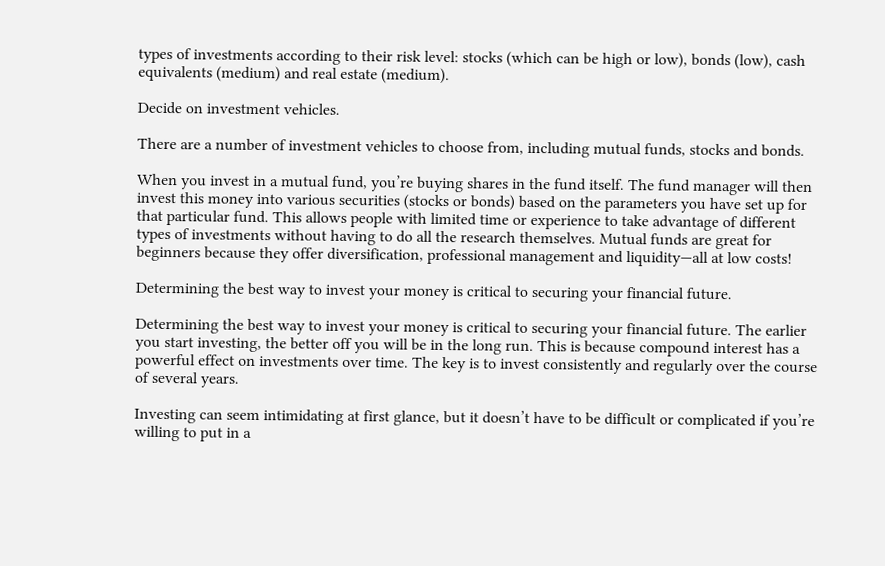types of investments according to their risk level: stocks (which can be high or low), bonds (low), cash equivalents (medium) and real estate (medium).

Decide on investment vehicles.

There are a number of investment vehicles to choose from, including mutual funds, stocks and bonds.

When you invest in a mutual fund, you’re buying shares in the fund itself. The fund manager will then invest this money into various securities (stocks or bonds) based on the parameters you have set up for that particular fund. This allows people with limited time or experience to take advantage of different types of investments without having to do all the research themselves. Mutual funds are great for beginners because they offer diversification, professional management and liquidity—all at low costs!

Determining the best way to invest your money is critical to securing your financial future.

Determining the best way to invest your money is critical to securing your financial future. The earlier you start investing, the better off you will be in the long run. This is because compound interest has a powerful effect on investments over time. The key is to invest consistently and regularly over the course of several years.

Investing can seem intimidating at first glance, but it doesn’t have to be difficult or complicated if you’re willing to put in a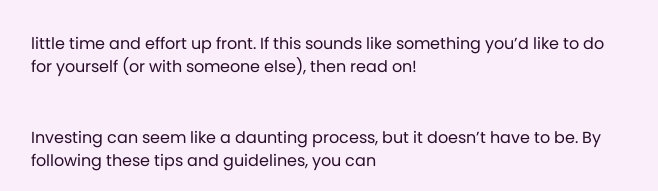little time and effort up front. If this sounds like something you’d like to do for yourself (or with someone else), then read on!


Investing can seem like a daunting process, but it doesn’t have to be. By following these tips and guidelines, you can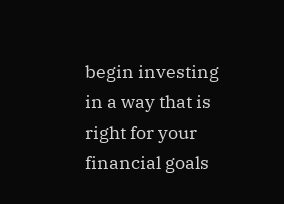begin investing in a way that is right for your financial goals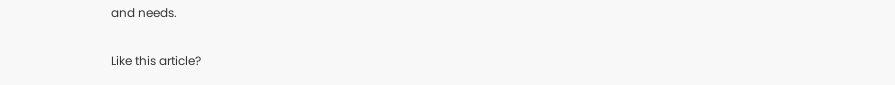and needs.

Like this article?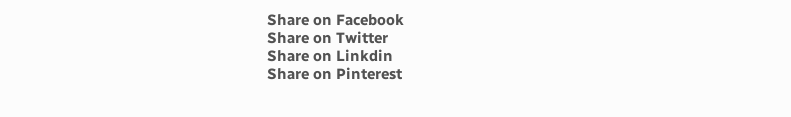Share on Facebook
Share on Twitter
Share on Linkdin
Share on Pinterest